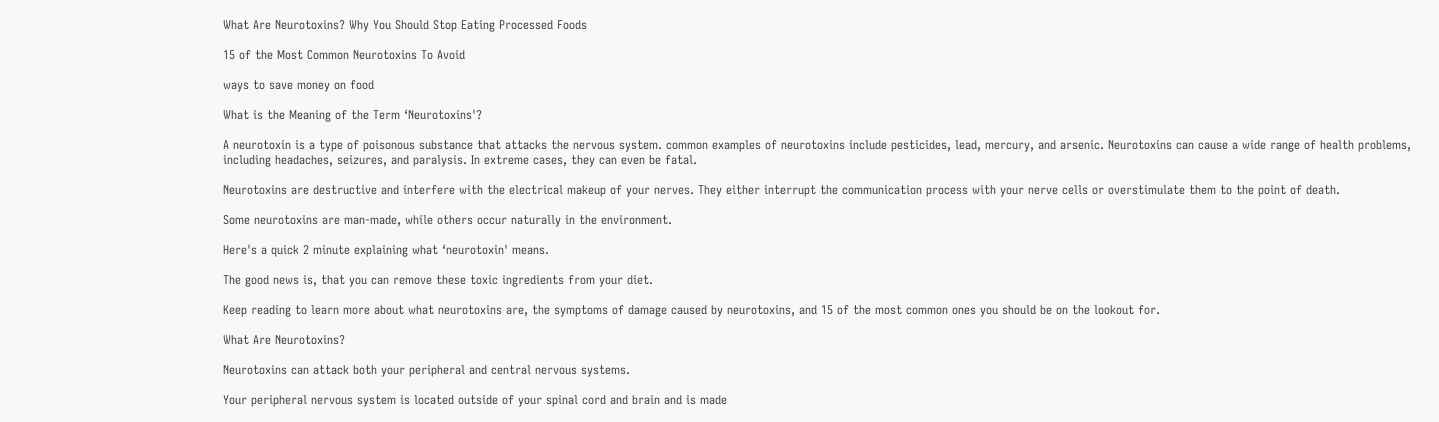What Are Neurotoxins? Why You Should Stop Eating Processed Foods

15 of the Most Common Neurotoxins To Avoid

ways to save money on food

What is the Meaning of the Term ‘Neurotoxins'?

A neurotoxin is a type of poisonous substance that attacks the nervous system. common examples of neurotoxins include pesticides, lead, mercury, and arsenic. Neurotoxins can cause a wide range of health problems, including headaches, seizures, and paralysis. In extreme cases, they can even be fatal.

Neurotoxins are destructive and interfere with the electrical makeup of your nerves. They either interrupt the communication process with your nerve cells or overstimulate them to the point of death.

Some neurotoxins are man-made, while others occur naturally in the environment.

Here's a quick 2 minute explaining what ‘neurotoxin' means.

The good news is, that you can remove these toxic ingredients from your diet.

Keep reading to learn more about what neurotoxins are, the symptoms of damage caused by neurotoxins, and 15 of the most common ones you should be on the lookout for.

What Are Neurotoxins?

Neurotoxins can attack both your peripheral and central nervous systems.

Your peripheral nervous system is located outside of your spinal cord and brain and is made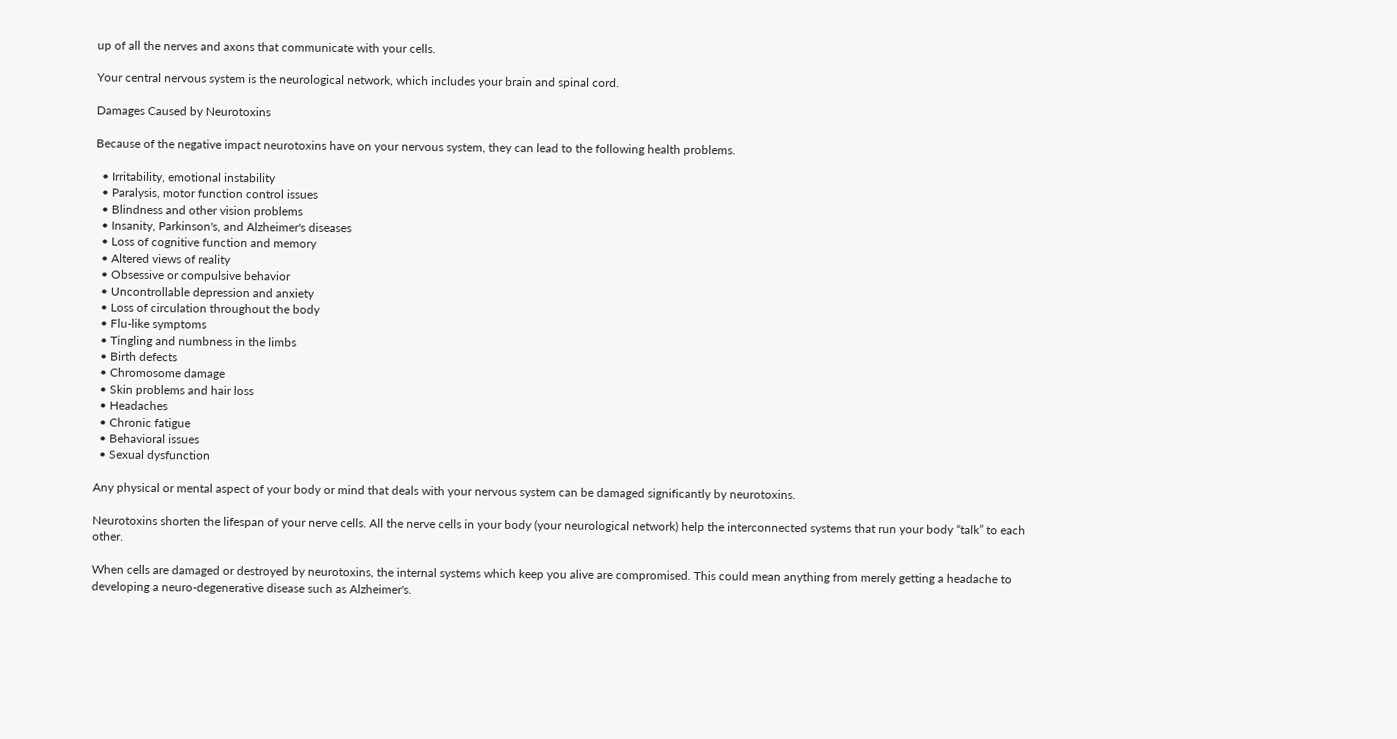up of all the nerves and axons that communicate with your cells.

Your central nervous system is the neurological network, which includes your brain and spinal cord.

Damages Caused by Neurotoxins

Because of the negative impact neurotoxins have on your nervous system, they can lead to the following health problems.

  • Irritability, emotional instability
  • Paralysis, motor function control issues
  • Blindness and other vision problems
  • Insanity, Parkinson's, and Alzheimer's diseases
  • Loss of cognitive function and memory
  • Altered views of reality
  • Obsessive or compulsive behavior
  • Uncontrollable depression and anxiety
  • Loss of circulation throughout the body
  • Flu-like symptoms
  • Tingling and numbness in the limbs
  • Birth defects
  • Chromosome damage
  • Skin problems and hair loss
  • Headaches
  • Chronic fatigue
  • Behavioral issues
  • Sexual dysfunction

Any physical or mental aspect of your body or mind that deals with your nervous system can be damaged significantly by neurotoxins.

Neurotoxins shorten the lifespan of your nerve cells. All the nerve cells in your body (your neurological network) help the interconnected systems that run your body “talk” to each other.

When cells are damaged or destroyed by neurotoxins, the internal systems which keep you alive are compromised. This could mean anything from merely getting a headache to developing a neuro-degenerative disease such as Alzheimer's.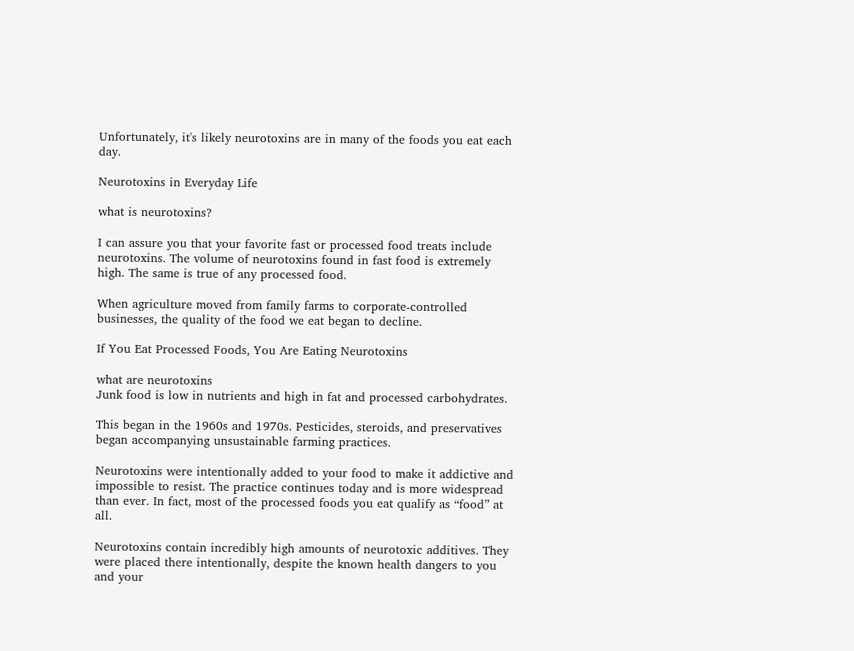Unfortunately, it's likely neurotoxins are in many of the foods you eat each day.

Neurotoxins in Everyday Life

what is neurotoxins?

I can assure you that your favorite fast or processed food treats include neurotoxins. The volume of neurotoxins found in fast food is extremely high. The same is true of any processed food.

When agriculture moved from family farms to corporate-controlled businesses, the quality of the food we eat began to decline.

If You Eat Processed Foods, You Are Eating Neurotoxins

what are neurotoxins
Junk food is low in nutrients and high in fat and processed carbohydrates.

This began in the 1960s and 1970s. Pesticides, steroids, and preservatives began accompanying unsustainable farming practices.

Neurotoxins were intentionally added to your food to make it addictive and impossible to resist. The practice continues today and is more widespread than ever. In fact, most of the processed foods you eat qualify as “food” at all.

Neurotoxins contain incredibly high amounts of neurotoxic additives. They were placed there intentionally, despite the known health dangers to you and your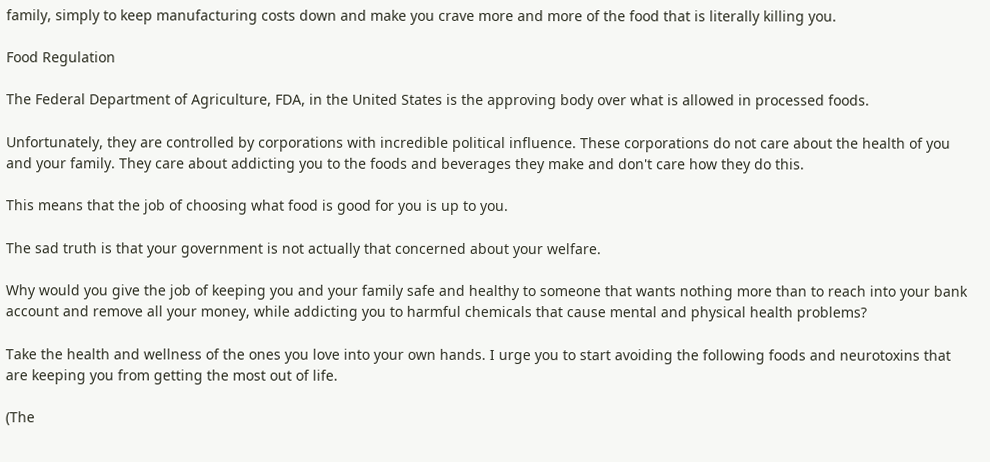family, simply to keep manufacturing costs down and make you crave more and more of the food that is literally killing you.

Food Regulation

The Federal Department of Agriculture, FDA, in the United States is the approving body over what is allowed in processed foods.

Unfortunately, they are controlled by corporations with incredible political influence. These corporations do not care about the health of you and your family. They care about addicting you to the foods and beverages they make and don't care how they do this.

This means that the job of choosing what food is good for you is up to you.

The sad truth is that your government is not actually that concerned about your welfare.

Why would you give the job of keeping you and your family safe and healthy to someone that wants nothing more than to reach into your bank account and remove all your money, while addicting you to harmful chemicals that cause mental and physical health problems?

Take the health and wellness of the ones you love into your own hands. I urge you to start avoiding the following foods and neurotoxins that are keeping you from getting the most out of life.

(The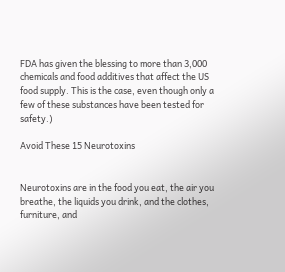FDA has given the blessing to more than 3,000 chemicals and food additives that affect the US food supply. This is the case, even though only a few of these substances have been tested for safety.)

Avoid These 15 Neurotoxins


Neurotoxins are in the food you eat, the air you breathe, the liquids you drink, and the clothes, furniture, and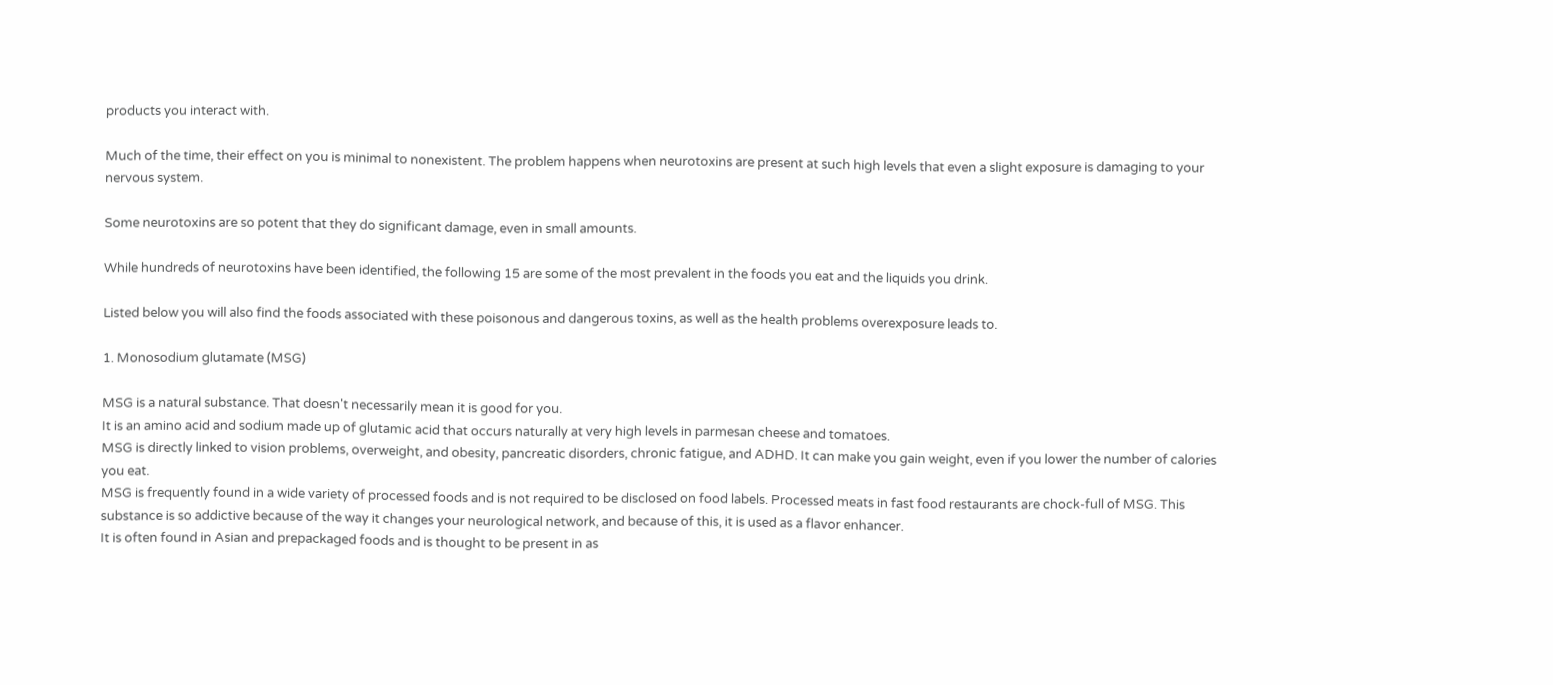products you interact with.

Much of the time, their effect on you is minimal to nonexistent. The problem happens when neurotoxins are present at such high levels that even a slight exposure is damaging to your nervous system.

Some neurotoxins are so potent that they do significant damage, even in small amounts.

While hundreds of neurotoxins have been identified, the following 15 are some of the most prevalent in the foods you eat and the liquids you drink.

Listed below you will also find the foods associated with these poisonous and dangerous toxins, as well as the health problems overexposure leads to.

1. Monosodium glutamate (MSG)

MSG is a natural substance. That doesn't necessarily mean it is good for you.
It is an amino acid and sodium made up of glutamic acid that occurs naturally at very high levels in parmesan cheese and tomatoes.
MSG is directly linked to vision problems, overweight, and obesity, pancreatic disorders, chronic fatigue, and ADHD. It can make you gain weight, even if you lower the number of calories you eat.
MSG is frequently found in a wide variety of processed foods and is not required to be disclosed on food labels. Processed meats in fast food restaurants are chock-full of MSG. This substance is so addictive because of the way it changes your neurological network, and because of this, it is used as a flavor enhancer.
It is often found in Asian and prepackaged foods and is thought to be present in as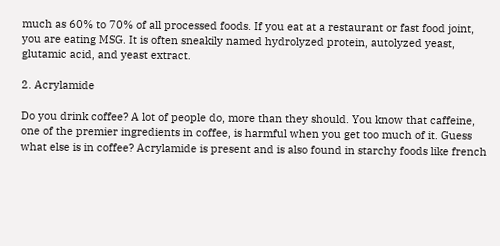much as 60% to 70% of all processed foods. If you eat at a restaurant or fast food joint, you are eating MSG. It is often sneakily named hydrolyzed protein, autolyzed yeast, glutamic acid, and yeast extract.

2. Acrylamide

Do you drink coffee? A lot of people do, more than they should. You know that caffeine, one of the premier ingredients in coffee, is harmful when you get too much of it. Guess what else is in coffee? Acrylamide is present and is also found in starchy foods like french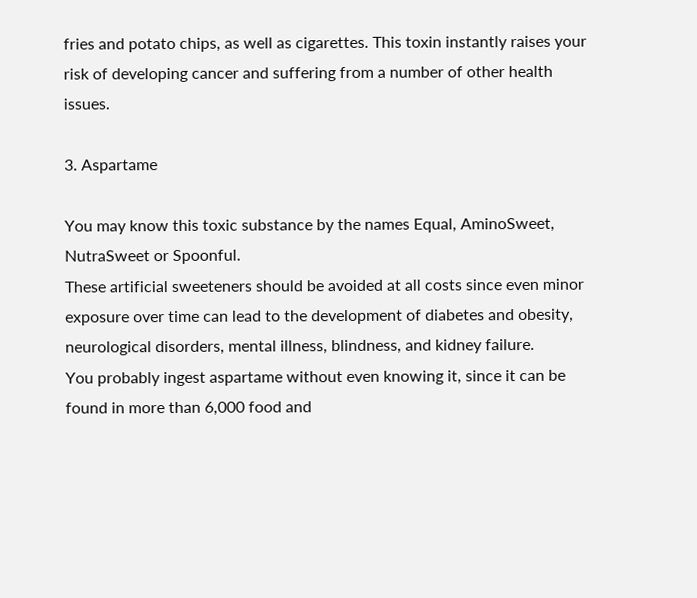fries and potato chips, as well as cigarettes. This toxin instantly raises your risk of developing cancer and suffering from a number of other health issues.

3. Aspartame

You may know this toxic substance by the names Equal, AminoSweet, NutraSweet or Spoonful.
These artificial sweeteners should be avoided at all costs since even minor exposure over time can lead to the development of diabetes and obesity, neurological disorders, mental illness, blindness, and kidney failure.
You probably ingest aspartame without even knowing it, since it can be found in more than 6,000 food and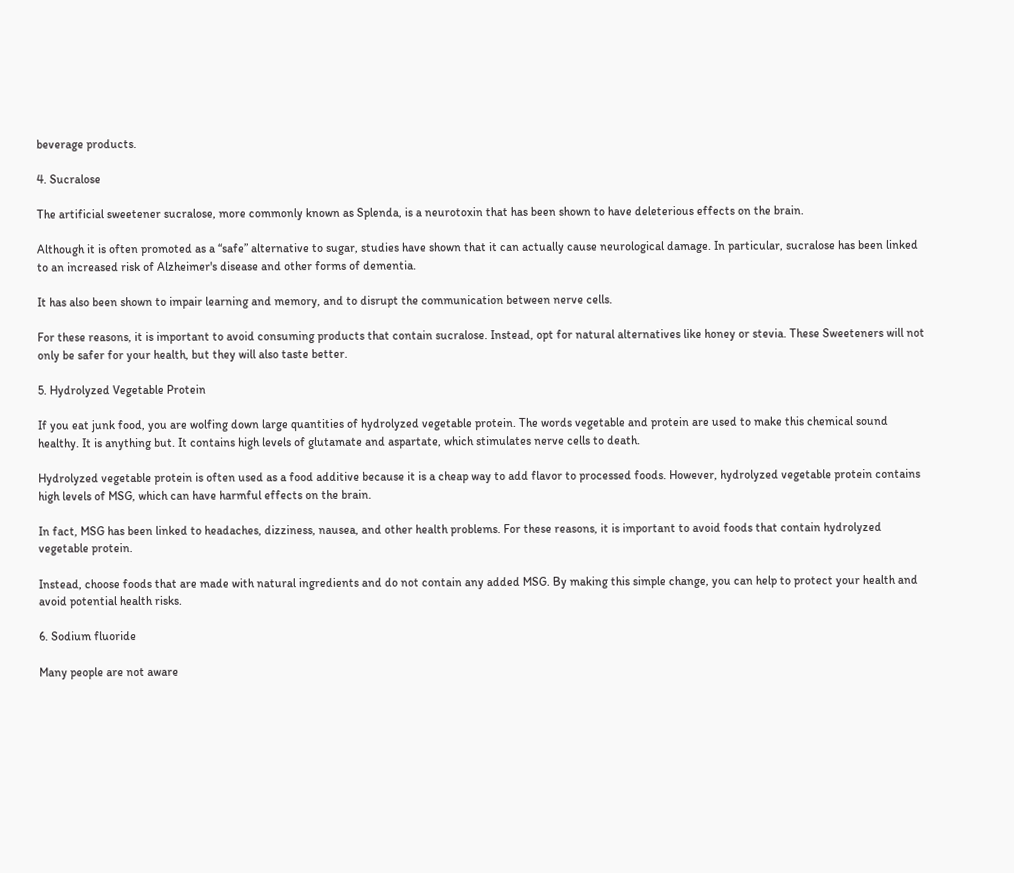beverage products.

4. Sucralose

The artificial sweetener sucralose, more commonly known as Splenda, is a neurotoxin that has been shown to have deleterious effects on the brain.

Although it is often promoted as a “safe” alternative to sugar, studies have shown that it can actually cause neurological damage. In particular, sucralose has been linked to an increased risk of Alzheimer's disease and other forms of dementia.

It has also been shown to impair learning and memory, and to disrupt the communication between nerve cells.

For these reasons, it is important to avoid consuming products that contain sucralose. Instead, opt for natural alternatives like honey or stevia. These Sweeteners will not only be safer for your health, but they will also taste better.

5. Hydrolyzed Vegetable Protein

If you eat junk food, you are wolfing down large quantities of hydrolyzed vegetable protein. The words vegetable and protein are used to make this chemical sound healthy. It is anything but. It contains high levels of glutamate and aspartate, which stimulates nerve cells to death.

Hydrolyzed vegetable protein is often used as a food additive because it is a cheap way to add flavor to processed foods. However, hydrolyzed vegetable protein contains high levels of MSG, which can have harmful effects on the brain.

In fact, MSG has been linked to headaches, dizziness, nausea, and other health problems. For these reasons, it is important to avoid foods that contain hydrolyzed vegetable protein.

Instead, choose foods that are made with natural ingredients and do not contain any added MSG. By making this simple change, you can help to protect your health and avoid potential health risks.

6. Sodium fluoride

Many people are not aware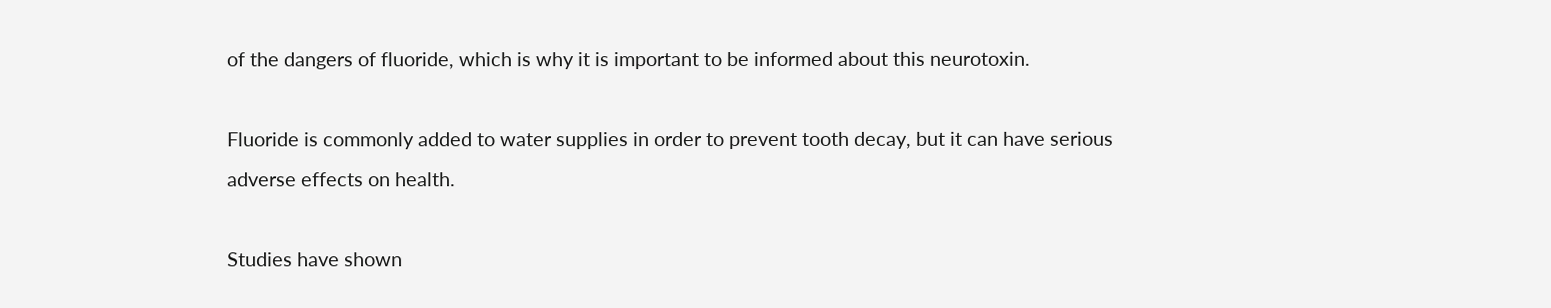of the dangers of fluoride, which is why it is important to be informed about this neurotoxin.

Fluoride is commonly added to water supplies in order to prevent tooth decay, but it can have serious adverse effects on health.

Studies have shown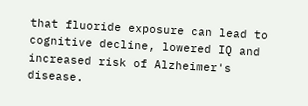that fluoride exposure can lead to cognitive decline, lowered IQ and increased risk of Alzheimer's disease.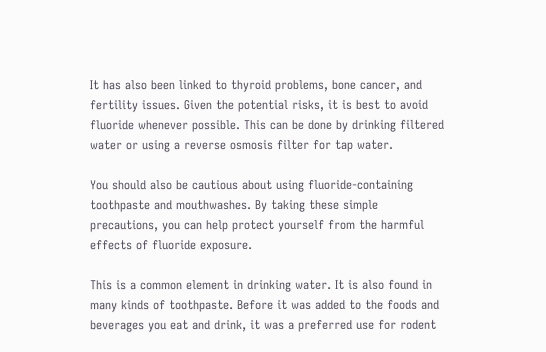It has also been linked to thyroid problems, bone cancer, and fertility issues. Given the potential risks, it is best to avoid fluoride whenever possible. This can be done by drinking filtered water or using a reverse osmosis filter for tap water.

You should also be cautious about using fluoride-containing toothpaste and mouthwashes. By taking these simple precautions, you can help protect yourself from the harmful effects of fluoride exposure.

This is a common element in drinking water. It is also found in many kinds of toothpaste. Before it was added to the foods and beverages you eat and drink, it was a preferred use for rodent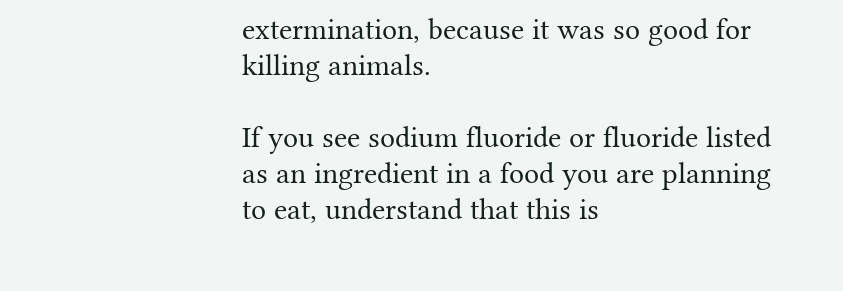extermination, because it was so good for killing animals.

If you see sodium fluoride or fluoride listed as an ingredient in a food you are planning to eat, understand that this is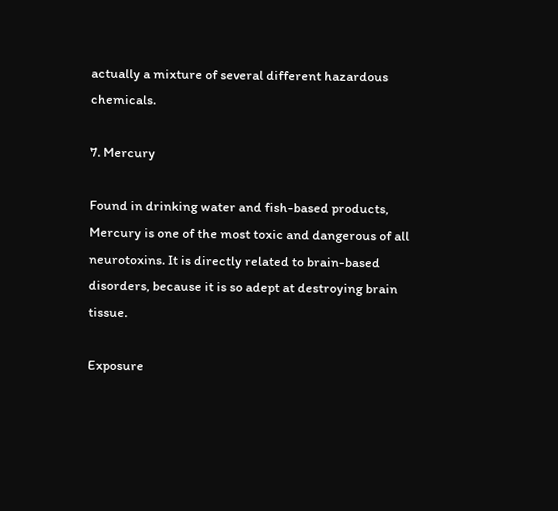actually a mixture of several different hazardous chemicals.

7. Mercury

Found in drinking water and fish-based products, Mercury is one of the most toxic and dangerous of all neurotoxins. It is directly related to brain-based disorders, because it is so adept at destroying brain tissue.

Exposure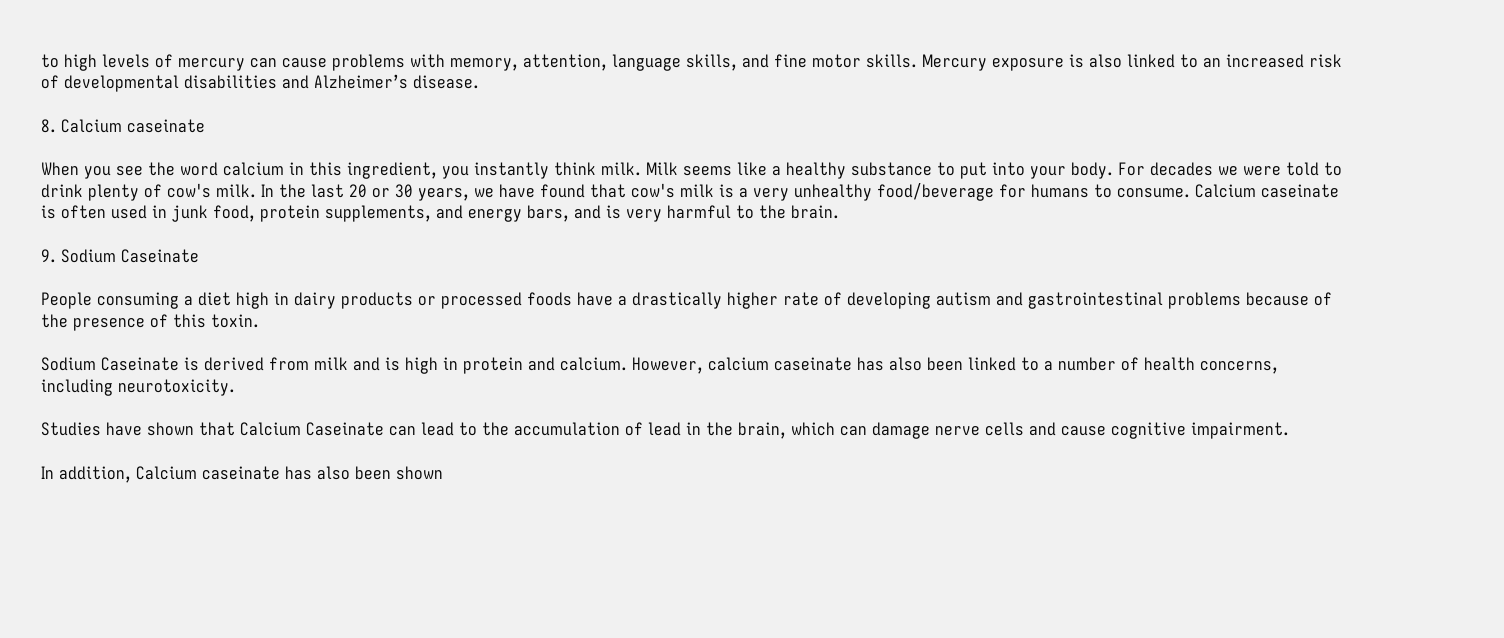to high levels of mercury can cause problems with memory, attention, language skills, and fine motor skills. Mercury exposure is also linked to an increased risk of developmental disabilities and Alzheimer’s disease.

8. Calcium caseinate

When you see the word calcium in this ingredient, you instantly think milk. Milk seems like a healthy substance to put into your body. For decades we were told to drink plenty of cow's milk. In the last 20 or 30 years, we have found that cow's milk is a very unhealthy food/beverage for humans to consume. Calcium caseinate is often used in junk food, protein supplements, and energy bars, and is very harmful to the brain.

9. Sodium Caseinate

People consuming a diet high in dairy products or processed foods have a drastically higher rate of developing autism and gastrointestinal problems because of the presence of this toxin.

Sodium Caseinate is derived from milk and is high in protein and calcium. However, calcium caseinate has also been linked to a number of health concerns, including neurotoxicity.

Studies have shown that Calcium Caseinate can lead to the accumulation of lead in the brain, which can damage nerve cells and cause cognitive impairment.

In addition, Calcium caseinate has also been shown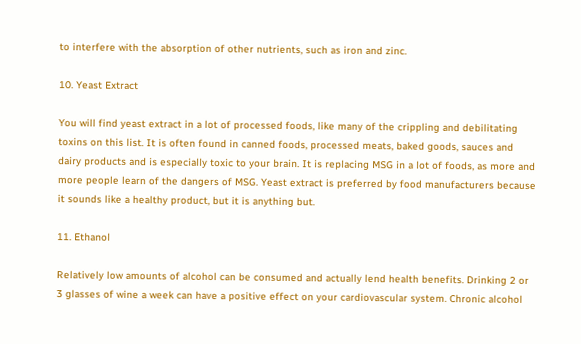to interfere with the absorption of other nutrients, such as iron and zinc.

10. Yeast Extract

You will find yeast extract in a lot of processed foods, like many of the crippling and debilitating toxins on this list. It is often found in canned foods, processed meats, baked goods, sauces and dairy products and is especially toxic to your brain. It is replacing MSG in a lot of foods, as more and more people learn of the dangers of MSG. Yeast extract is preferred by food manufacturers because it sounds like a healthy product, but it is anything but.

11. Ethanol

Relatively low amounts of alcohol can be consumed and actually lend health benefits. Drinking 2 or 3 glasses of wine a week can have a positive effect on your cardiovascular system. Chronic alcohol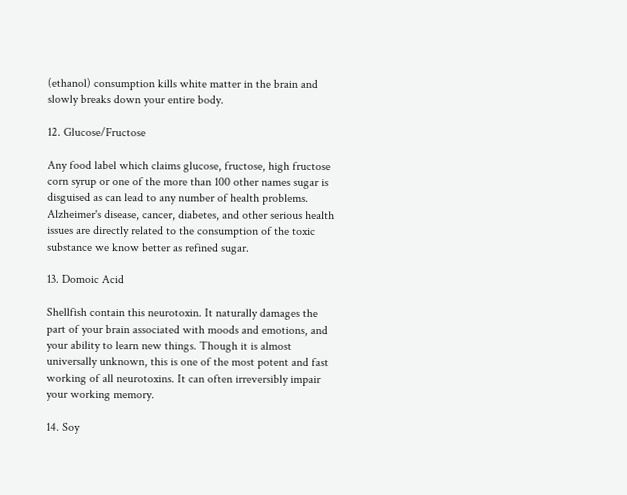(ethanol) consumption kills white matter in the brain and slowly breaks down your entire body.

12. Glucose/Fructose

Any food label which claims glucose, fructose, high fructose corn syrup or one of the more than 100 other names sugar is disguised as can lead to any number of health problems. Alzheimer's disease, cancer, diabetes, and other serious health issues are directly related to the consumption of the toxic substance we know better as refined sugar.

13. Domoic Acid

Shellfish contain this neurotoxin. It naturally damages the part of your brain associated with moods and emotions, and your ability to learn new things. Though it is almost universally unknown, this is one of the most potent and fast working of all neurotoxins. It can often irreversibly impair your working memory.

14. Soy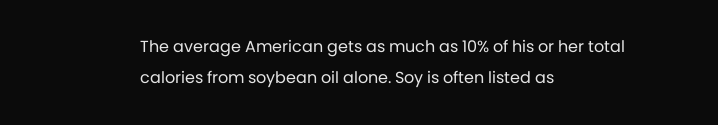The average American gets as much as 10% of his or her total calories from soybean oil alone. Soy is often listed as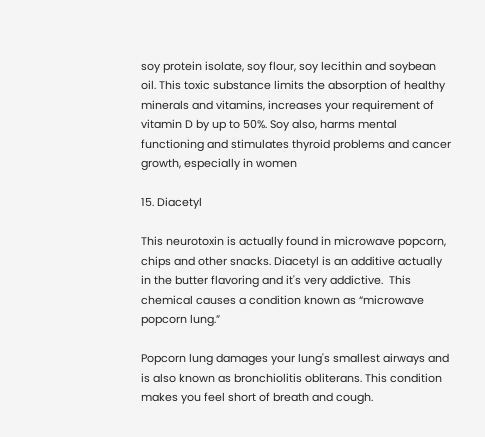soy protein isolate, soy flour, soy lecithin and soybean oil. This toxic substance limits the absorption of healthy minerals and vitamins, increases your requirement of vitamin D by up to 50%. Soy also, harms mental functioning and stimulates thyroid problems and cancer growth, especially in women

15. Diacetyl

This neurotoxin is actually found in microwave popcorn, chips and other snacks. Diacetyl is an additive actually in the butter flavoring and it's very addictive.  This chemical causes a condition known as “microwave popcorn lung.”

Popcorn lung damages your lung's smallest airways and is also known as bronchiolitis obliterans. This condition makes you feel short of breath and cough.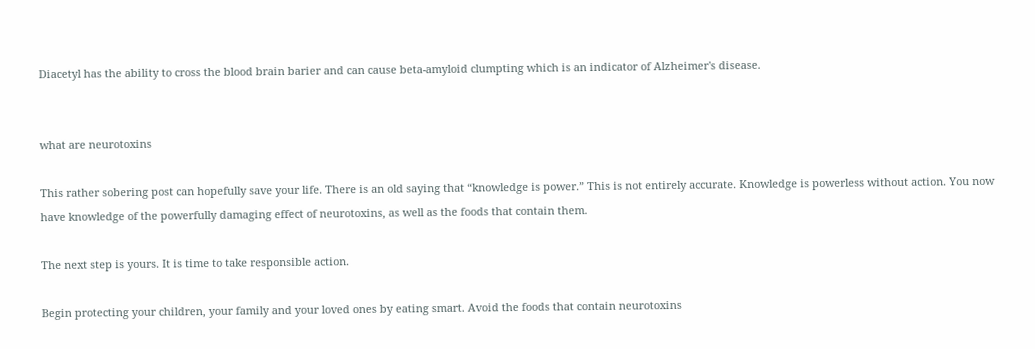Diacetyl has the ability to cross the blood brain barier and can cause beta-amyloid clumpting which is an indicator of Alzheimer's disease.


what are neurotoxins

This rather sobering post can hopefully save your life. There is an old saying that “knowledge is power.” This is not entirely accurate. Knowledge is powerless without action. You now have knowledge of the powerfully damaging effect of neurotoxins, as well as the foods that contain them.

The next step is yours. It is time to take responsible action.

Begin protecting your children, your family and your loved ones by eating smart. Avoid the foods that contain neurotoxins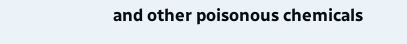and other poisonous chemicals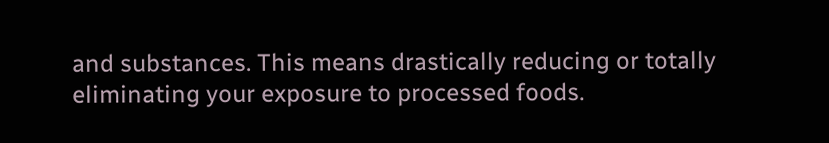and substances. This means drastically reducing or totally eliminating your exposure to processed foods.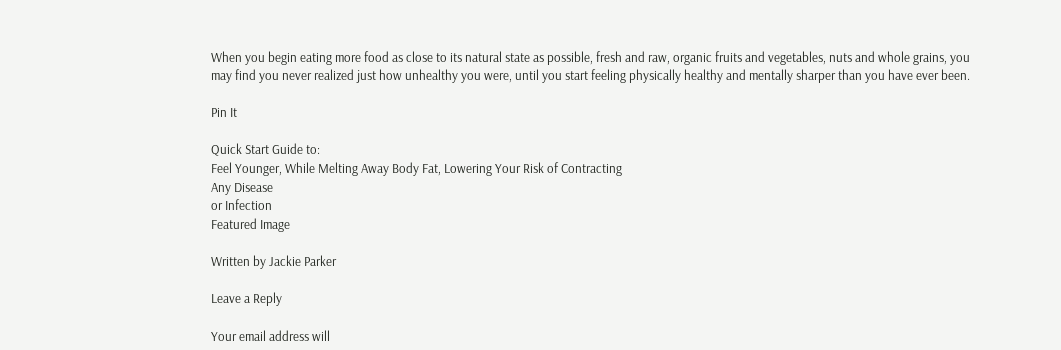When you begin eating more food as close to its natural state as possible, fresh and raw, organic fruits and vegetables, nuts and whole grains, you may find you never realized just how unhealthy you were, until you start feeling physically healthy and mentally sharper than you have ever been.

Pin It

Quick Start Guide to:
Feel Younger, While Melting Away Body Fat, Lowering Your Risk of Contracting
Any Disease
or Infection
Featured Image

Written by Jackie Parker

Leave a Reply

Your email address will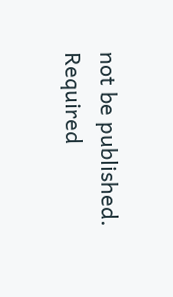not be published. Required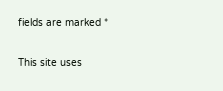fields are marked *

This site uses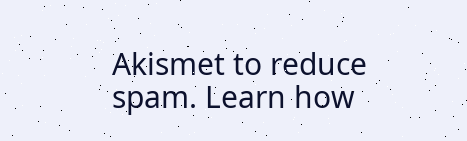Akismet to reduce spam. Learn how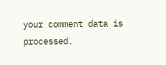your comment data is processed.